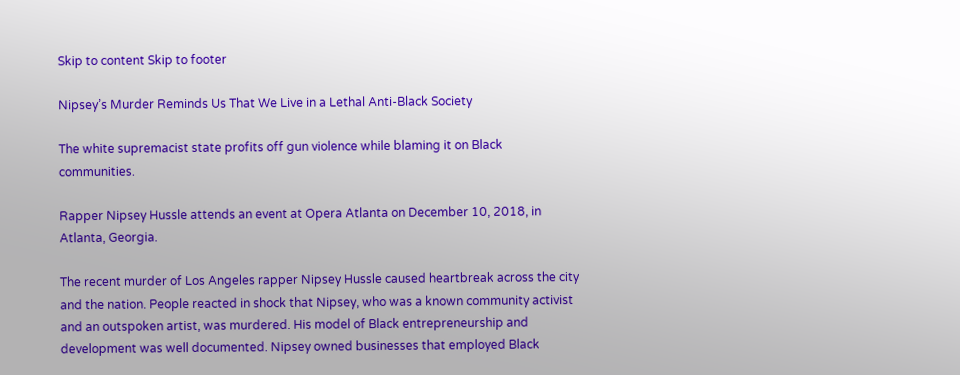Skip to content Skip to footer

Nipsey’s Murder Reminds Us That We Live in a Lethal Anti-Black Society

The white supremacist state profits off gun violence while blaming it on Black communities.

Rapper Nipsey Hussle attends an event at Opera Atlanta on December 10, 2018, in Atlanta, Georgia.

The recent murder of Los Angeles rapper Nipsey Hussle caused heartbreak across the city and the nation. People reacted in shock that Nipsey, who was a known community activist and an outspoken artist, was murdered. His model of Black entrepreneurship and development was well documented. Nipsey owned businesses that employed Black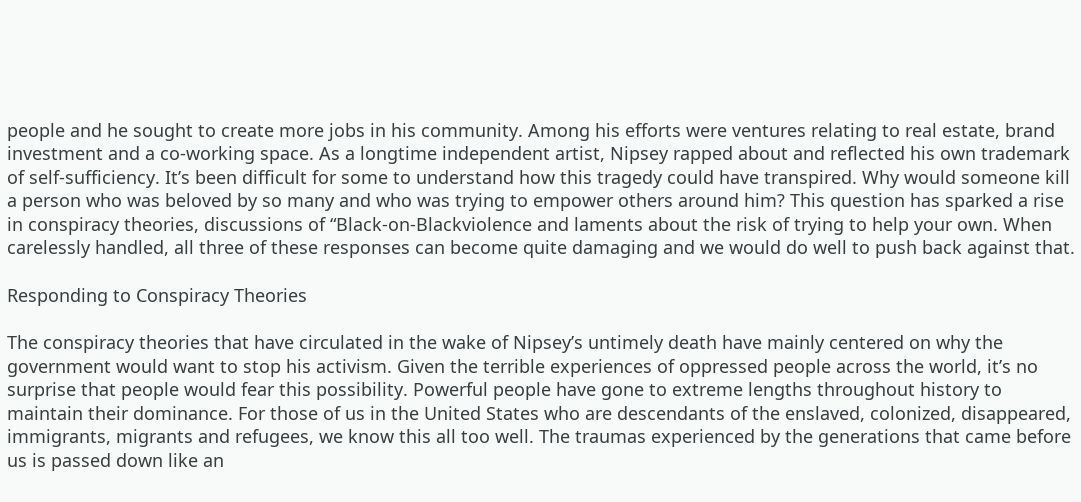people and he sought to create more jobs in his community. Among his efforts were ventures relating to real estate, brand investment and a co-working space. As a longtime independent artist, Nipsey rapped about and reflected his own trademark of self-sufficiency. It’s been difficult for some to understand how this tragedy could have transpired. Why would someone kill a person who was beloved by so many and who was trying to empower others around him? This question has sparked a rise in conspiracy theories, discussions of “Black-on-Blackviolence and laments about the risk of trying to help your own. When carelessly handled, all three of these responses can become quite damaging and we would do well to push back against that.

Responding to Conspiracy Theories

The conspiracy theories that have circulated in the wake of Nipsey’s untimely death have mainly centered on why the government would want to stop his activism. Given the terrible experiences of oppressed people across the world, it’s no surprise that people would fear this possibility. Powerful people have gone to extreme lengths throughout history to maintain their dominance. For those of us in the United States who are descendants of the enslaved, colonized, disappeared, immigrants, migrants and refugees, we know this all too well. The traumas experienced by the generations that came before us is passed down like an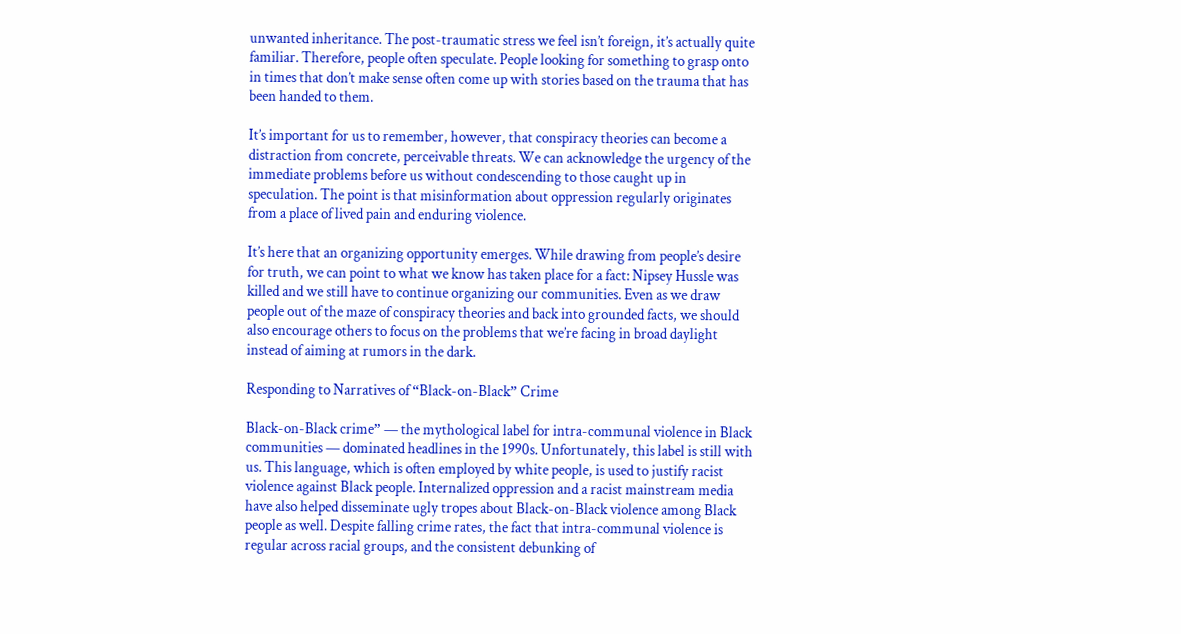unwanted inheritance. The post-traumatic stress we feel isn’t foreign, it’s actually quite familiar. Therefore, people often speculate. People looking for something to grasp onto in times that don’t make sense often come up with stories based on the trauma that has been handed to them.

It’s important for us to remember, however, that conspiracy theories can become a distraction from concrete, perceivable threats. We can acknowledge the urgency of the immediate problems before us without condescending to those caught up in speculation. The point is that misinformation about oppression regularly originates from a place of lived pain and enduring violence.

It’s here that an organizing opportunity emerges. While drawing from people’s desire for truth, we can point to what we know has taken place for a fact: Nipsey Hussle was killed and we still have to continue organizing our communities. Even as we draw people out of the maze of conspiracy theories and back into grounded facts, we should also encourage others to focus on the problems that we’re facing in broad daylight instead of aiming at rumors in the dark.

Responding to Narratives of “Black-on-Black” Crime

Black-on-Black crime” — the mythological label for intra-communal violence in Black communities — dominated headlines in the 1990s. Unfortunately, this label is still with us. This language, which is often employed by white people, is used to justify racist violence against Black people. Internalized oppression and a racist mainstream media have also helped disseminate ugly tropes about Black-on-Black violence among Black people as well. Despite falling crime rates, the fact that intra-communal violence is regular across racial groups, and the consistent debunking of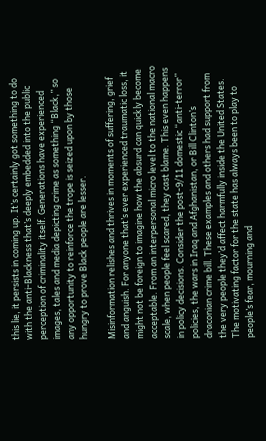this lie, it persists in coming up. It’s certainly got something to do with the anti-Blackness that’s deeply embedded into the public perception of criminality itself. Generations have experienced images, tales and media depicting crime as something “Black,” so any opportunity to reinforce the trope is seized upon by those hungry to prove Black people are lesser.

Misinformation relishes and thrives in moments of suffering, grief and anguish. For anyone that’s ever experienced traumatic loss, it might not be foreign to imagine how the absurd can quickly become acceptable. From an interpersonal micro level to the national macro scale, when people feel scared, they cast blame. This even happens in policy decisions. Consider the post-9/11 domestic “anti-terror” policies, the wars in Iraq and Afghanistan, or Bill Clinton’s draconian crime bill. These examples and others had support from the very people they’d affect harmfully inside the United States. The motivating factor for the state has always been to play to people’s fear, mourning and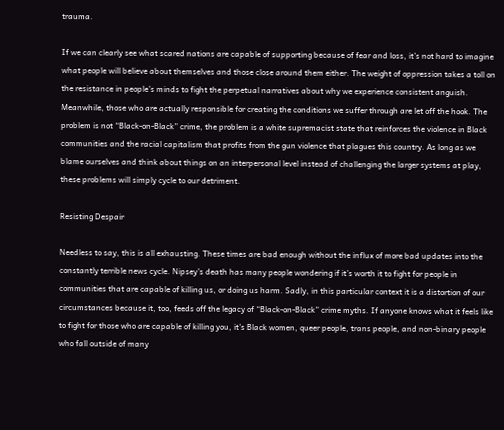trauma.

If we can clearly see what scared nations are capable of supporting because of fear and loss, it’s not hard to imagine what people will believe about themselves and those close around them either. The weight of oppression takes a toll on the resistance in people’s minds to fight the perpetual narratives about why we experience consistent anguish. Meanwhile, those who are actually responsible for creating the conditions we suffer through are let off the hook. The problem is not “Black-on-Black” crime, the problem is a white supremacist state that reinforces the violence in Black communities and the racial capitalism that profits from the gun violence that plagues this country. As long as we blame ourselves and think about things on an interpersonal level instead of challenging the larger systems at play, these problems will simply cycle to our detriment.

Resisting Despair

Needless to say, this is all exhausting. These times are bad enough without the influx of more bad updates into the constantly terrible news cycle. Nipsey’s death has many people wondering if it’s worth it to fight for people in communities that are capable of killing us, or doing us harm. Sadly, in this particular context it is a distortion of our circumstances because it, too, feeds off the legacy of “Black-on-Black” crime myths. If anyone knows what it feels like to fight for those who are capable of killing you, it’s Black women, queer people, trans people, and non-binary people who fall outside of many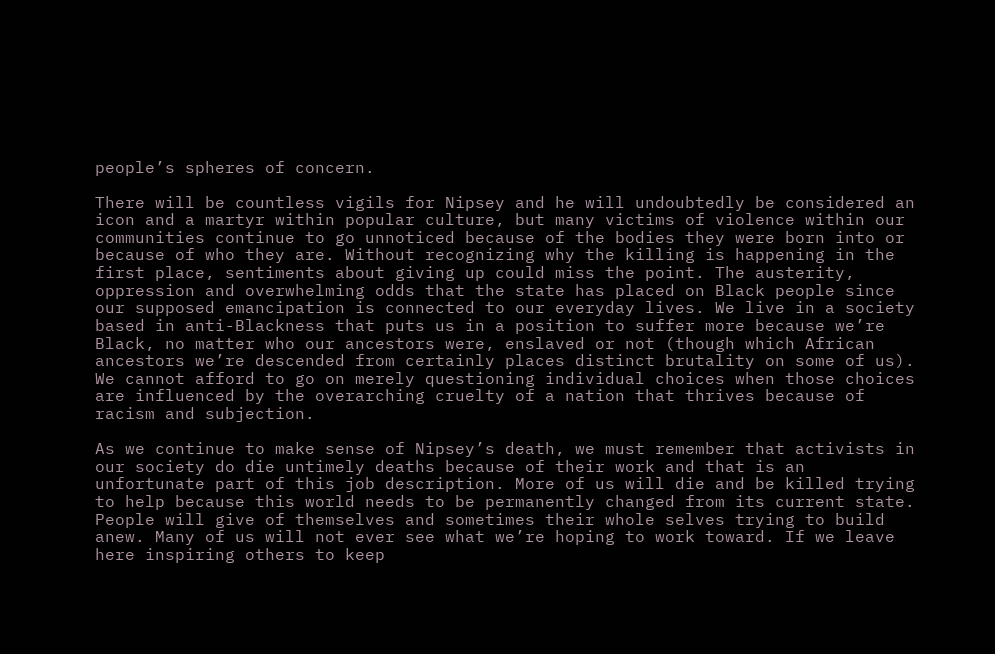people’s spheres of concern.

There will be countless vigils for Nipsey and he will undoubtedly be considered an icon and a martyr within popular culture, but many victims of violence within our communities continue to go unnoticed because of the bodies they were born into or because of who they are. Without recognizing why the killing is happening in the first place, sentiments about giving up could miss the point. The austerity, oppression and overwhelming odds that the state has placed on Black people since our supposed emancipation is connected to our everyday lives. We live in a society based in anti-Blackness that puts us in a position to suffer more because we’re Black, no matter who our ancestors were, enslaved or not (though which African ancestors we’re descended from certainly places distinct brutality on some of us). We cannot afford to go on merely questioning individual choices when those choices are influenced by the overarching cruelty of a nation that thrives because of racism and subjection.

As we continue to make sense of Nipsey’s death, we must remember that activists in our society do die untimely deaths because of their work and that is an unfortunate part of this job description. More of us will die and be killed trying to help because this world needs to be permanently changed from its current state. People will give of themselves and sometimes their whole selves trying to build anew. Many of us will not ever see what we’re hoping to work toward. If we leave here inspiring others to keep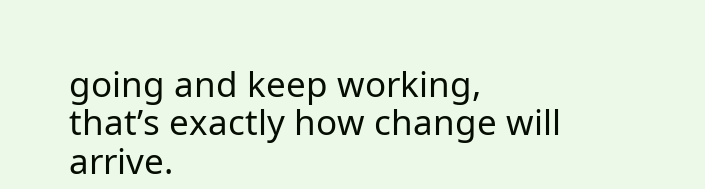going and keep working, that’s exactly how change will arrive.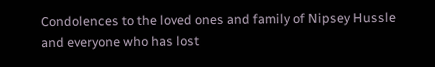Condolences to the loved ones and family of Nipsey Hussle and everyone who has lost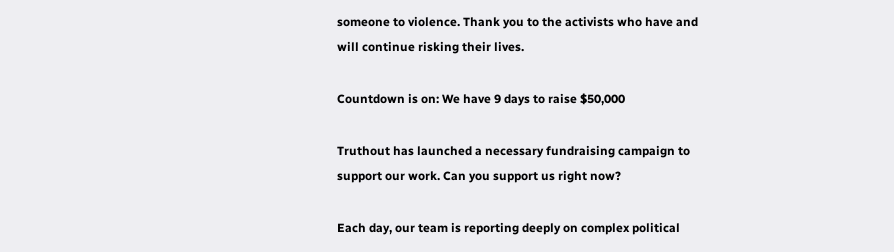someone to violence. Thank you to the activists who have and will continue risking their lives.

Countdown is on: We have 9 days to raise $50,000

Truthout has launched a necessary fundraising campaign to support our work. Can you support us right now?

Each day, our team is reporting deeply on complex political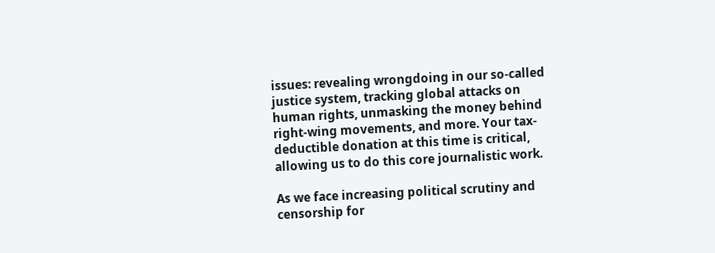issues: revealing wrongdoing in our so-called justice system, tracking global attacks on human rights, unmasking the money behind right-wing movements, and more. Your tax-deductible donation at this time is critical, allowing us to do this core journalistic work.

As we face increasing political scrutiny and censorship for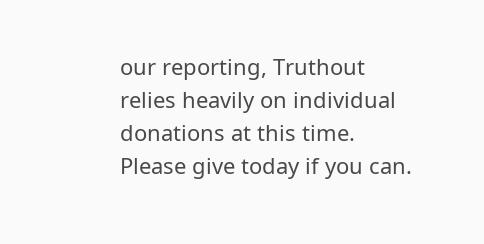our reporting, Truthout relies heavily on individual donations at this time. Please give today if you can.